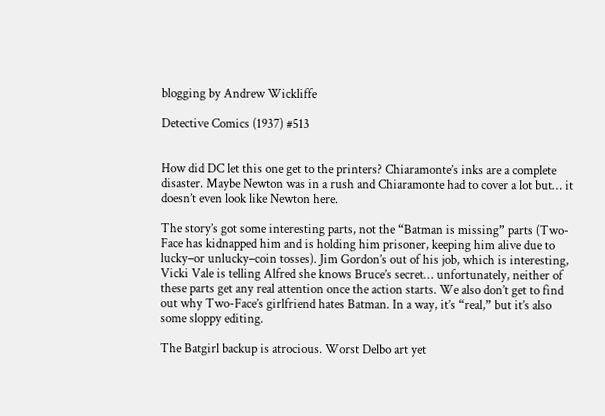blogging by Andrew Wickliffe

Detective Comics (1937) #513


How did DC let this one get to the printers? Chiaramonte’s inks are a complete disaster. Maybe Newton was in a rush and Chiaramonte had to cover a lot but… it doesn’t even look like Newton here.

The story’s got some interesting parts, not the “Batman is missing” parts (Two-Face has kidnapped him and is holding him prisoner, keeping him alive due to lucky–or unlucky–coin tosses). Jim Gordon’s out of his job, which is interesting, Vicki Vale is telling Alfred she knows Bruce’s secret… unfortunately, neither of these parts get any real attention once the action starts. We also don’t get to find out why Two-Face’s girlfriend hates Batman. In a way, it’s “real,” but it’s also some sloppy editing.

The Batgirl backup is atrocious. Worst Delbo art yet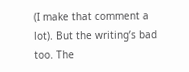(I make that comment a lot). But the writing’s bad too. The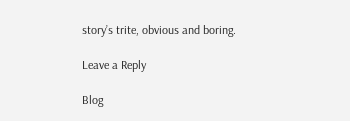story’s trite, obvious and boring.

Leave a Reply

Blog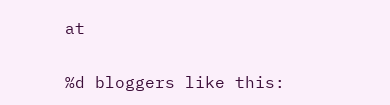at

%d bloggers like this: